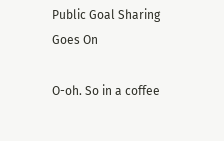Public Goal Sharing Goes On

O-oh. So in a coffee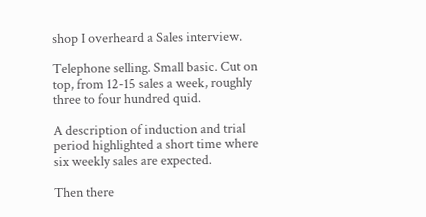shop I overheard a Sales interview.

Telephone selling. Small basic. Cut on top, from 12-15 sales a week, roughly three to four hundred quid.

A description of induction and trial period highlighted a short time where six weekly sales are expected.

Then there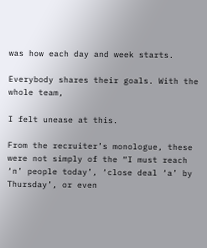was how each day and week starts.

Everybody shares their goals. With the whole team,

I felt unease at this.

From the recruiter’s monologue, these were not simply of the “I must reach ‘n’ people today’, ‘close deal ‘a’ by Thursday’, or even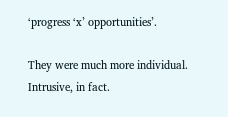‘progress ‘x’ opportunities’.

They were much more individual. Intrusive, in fact.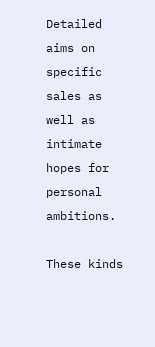Detailed aims on specific sales as well as intimate hopes for personal ambitions.

These kinds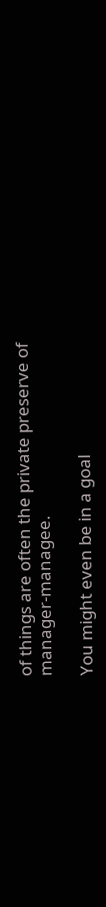of things are often the private preserve of manager-managee.

You might even be in a goal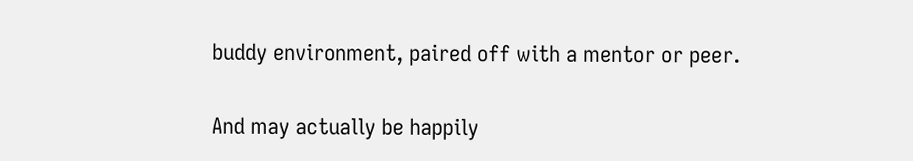buddy environment, paired off with a mentor or peer.

And may actually be happily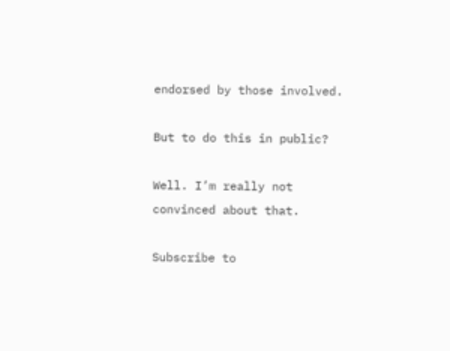endorsed by those involved.

But to do this in public?

Well. I’m really not convinced about that.

Subscribe to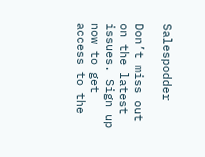Salespodder

Don’t miss out on the latest issues. Sign up now to get access to the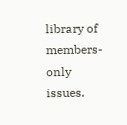library of members-only issues.